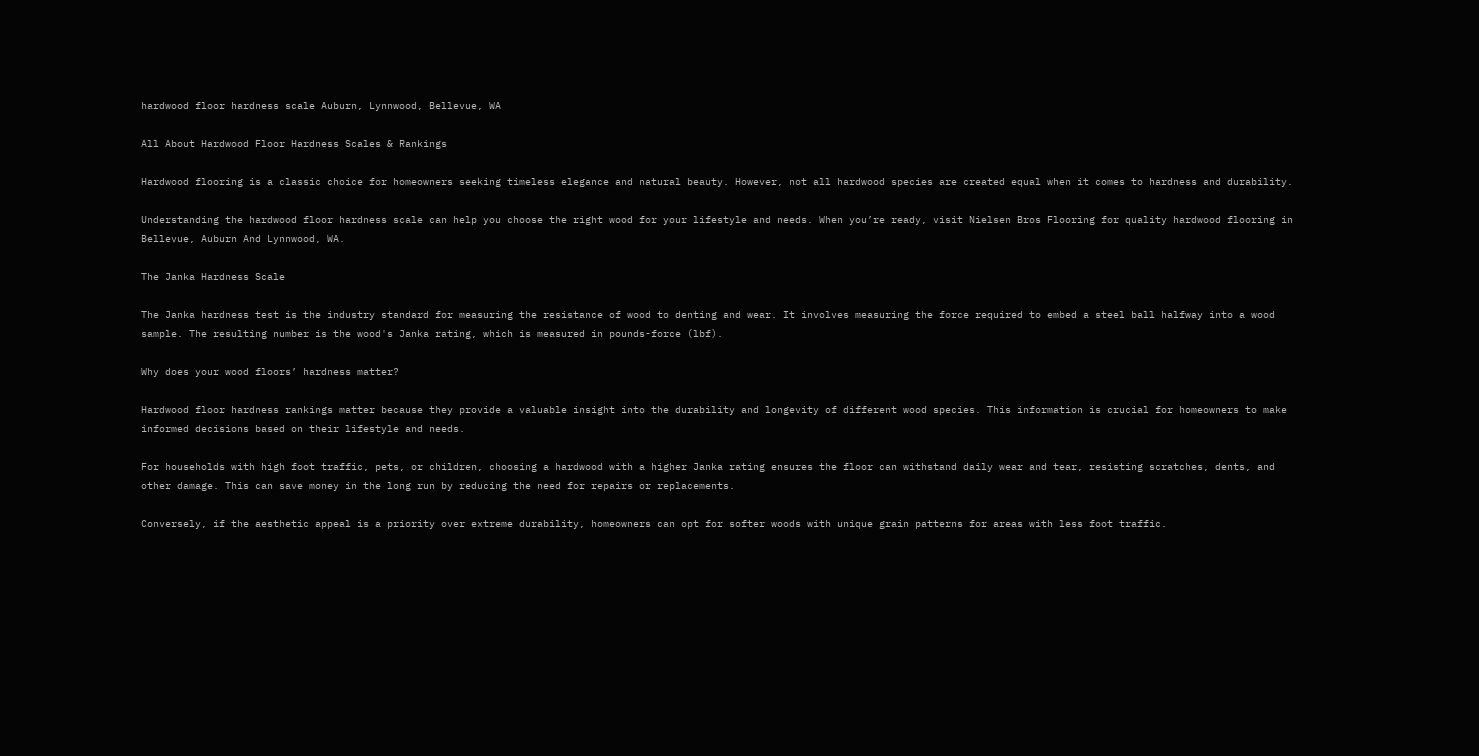hardwood floor hardness scale Auburn, Lynnwood, Bellevue, WA

All About Hardwood Floor Hardness Scales & Rankings

Hardwood flooring is a classic choice for homeowners seeking timeless elegance and natural beauty. However, not all hardwood species are created equal when it comes to hardness and durability.

Understanding the hardwood floor hardness scale can help you choose the right wood for your lifestyle and needs. When you’re ready, visit Nielsen Bros Flooring for quality hardwood flooring in Bellevue, Auburn And Lynnwood, WA.

The Janka Hardness Scale

The Janka hardness test is the industry standard for measuring the resistance of wood to denting and wear. It involves measuring the force required to embed a steel ball halfway into a wood sample. The resulting number is the wood's Janka rating, which is measured in pounds-force (lbf).

Why does your wood floors’ hardness matter?

Hardwood floor hardness rankings matter because they provide a valuable insight into the durability and longevity of different wood species. This information is crucial for homeowners to make informed decisions based on their lifestyle and needs.

For households with high foot traffic, pets, or children, choosing a hardwood with a higher Janka rating ensures the floor can withstand daily wear and tear, resisting scratches, dents, and other damage. This can save money in the long run by reducing the need for repairs or replacements.

Conversely, if the aesthetic appeal is a priority over extreme durability, homeowners can opt for softer woods with unique grain patterns for areas with less foot traffic.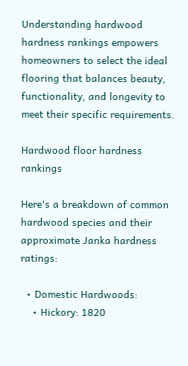Understanding hardwood hardness rankings empowers homeowners to select the ideal flooring that balances beauty, functionality, and longevity to meet their specific requirements.

Hardwood floor hardness rankings

Here's a breakdown of common hardwood species and their approximate Janka hardness ratings:

  • Domestic Hardwoods:
    • Hickory: 1820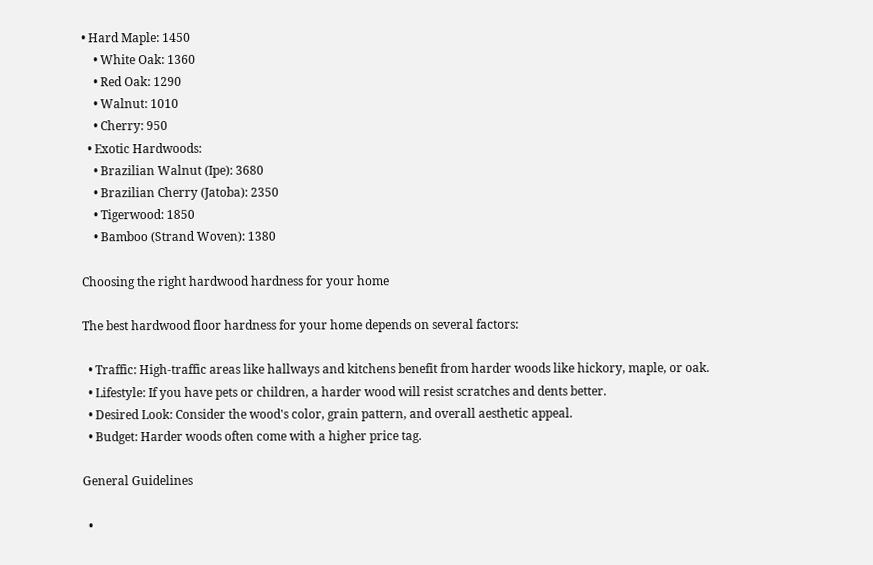• Hard Maple: 1450
    • White Oak: 1360
    • Red Oak: 1290
    • Walnut: 1010
    • Cherry: 950
  • Exotic Hardwoods:
    • Brazilian Walnut (Ipe): 3680
    • Brazilian Cherry (Jatoba): 2350
    • Tigerwood: 1850
    • Bamboo (Strand Woven): 1380

Choosing the right hardwood hardness for your home

The best hardwood floor hardness for your home depends on several factors:

  • Traffic: High-traffic areas like hallways and kitchens benefit from harder woods like hickory, maple, or oak.
  • Lifestyle: If you have pets or children, a harder wood will resist scratches and dents better.
  • Desired Look: Consider the wood's color, grain pattern, and overall aesthetic appeal.
  • Budget: Harder woods often come with a higher price tag.

General Guidelines

  •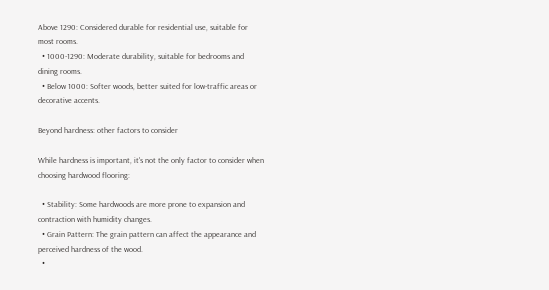Above 1290: Considered durable for residential use, suitable for most rooms.
  • 1000-1290: Moderate durability, suitable for bedrooms and dining rooms.
  • Below 1000: Softer woods, better suited for low-traffic areas or decorative accents.

Beyond hardness: other factors to consider

While hardness is important, it's not the only factor to consider when choosing hardwood flooring:

  • Stability: Some hardwoods are more prone to expansion and contraction with humidity changes.
  • Grain Pattern: The grain pattern can affect the appearance and perceived hardness of the wood.
  •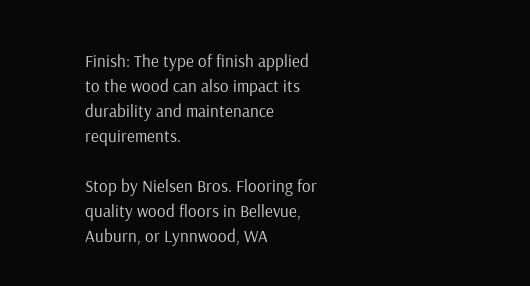Finish: The type of finish applied to the wood can also impact its durability and maintenance requirements.

Stop by Nielsen Bros. Flooring for quality wood floors in Bellevue, Auburn, or Lynnwood, WA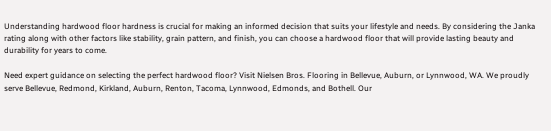Understanding hardwood floor hardness is crucial for making an informed decision that suits your lifestyle and needs. By considering the Janka rating along with other factors like stability, grain pattern, and finish, you can choose a hardwood floor that will provide lasting beauty and durability for years to come.

Need expert guidance on selecting the perfect hardwood floor? Visit Nielsen Bros. Flooring in Bellevue, Auburn, or Lynnwood, WA. We proudly serve Bellevue, Redmond, Kirkland, Auburn, Renton, Tacoma, Lynnwood, Edmonds, and Bothell. Our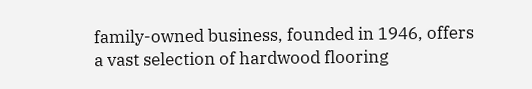family-owned business, founded in 1946, offers a vast selection of hardwood flooring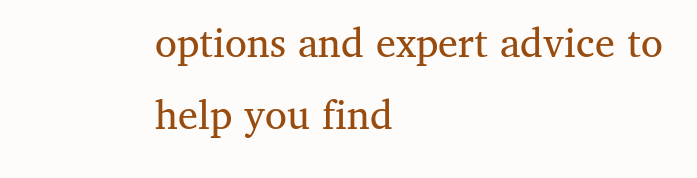options and expert advice to help you find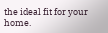the ideal fit for your home.